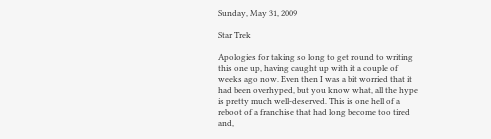Sunday, May 31, 2009

Star Trek

Apologies for taking so long to get round to writing this one up, having caught up with it a couple of weeks ago now. Even then I was a bit worried that it had been overhyped, but you know what, all the hype is pretty much well-deserved. This is one hell of a reboot of a franchise that had long become too tired and,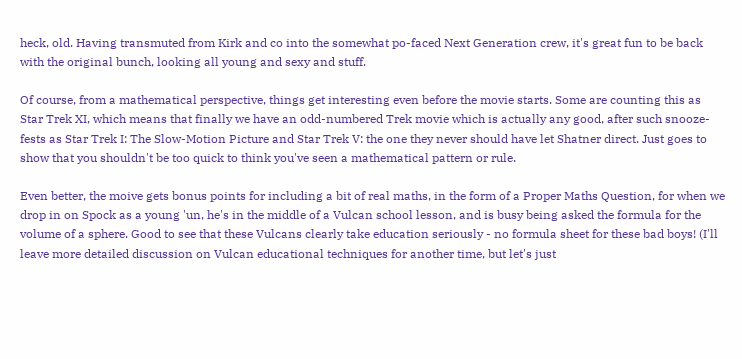heck, old. Having transmuted from Kirk and co into the somewhat po-faced Next Generation crew, it's great fun to be back with the original bunch, looking all young and sexy and stuff.

Of course, from a mathematical perspective, things get interesting even before the movie starts. Some are counting this as Star Trek XI, which means that finally we have an odd-numbered Trek movie which is actually any good, after such snooze-fests as Star Trek I: The Slow-Motion Picture and Star Trek V: the one they never should have let Shatner direct. Just goes to show that you shouldn't be too quick to think you've seen a mathematical pattern or rule.

Even better, the moive gets bonus points for including a bit of real maths, in the form of a Proper Maths Question, for when we drop in on Spock as a young 'un, he's in the middle of a Vulcan school lesson, and is busy being asked the formula for the volume of a sphere. Good to see that these Vulcans clearly take education seriously - no formula sheet for these bad boys! (I'll leave more detailed discussion on Vulcan educational techniques for another time, but let's just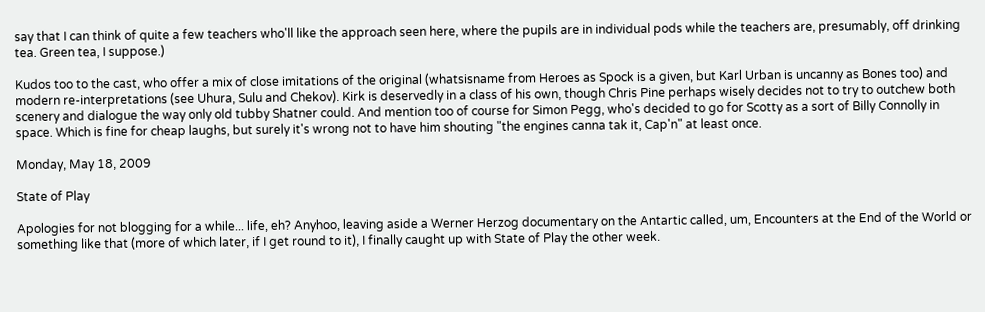say that I can think of quite a few teachers who'll like the approach seen here, where the pupils are in individual pods while the teachers are, presumably, off drinking tea. Green tea, I suppose.)

Kudos too to the cast, who offer a mix of close imitations of the original (whatsisname from Heroes as Spock is a given, but Karl Urban is uncanny as Bones too) and modern re-interpretations (see Uhura, Sulu and Chekov). Kirk is deservedly in a class of his own, though Chris Pine perhaps wisely decides not to try to outchew both scenery and dialogue the way only old tubby Shatner could. And mention too of course for Simon Pegg, who's decided to go for Scotty as a sort of Billy Connolly in space. Which is fine for cheap laughs, but surely it's wrong not to have him shouting "the engines canna tak it, Cap'n" at least once.

Monday, May 18, 2009

State of Play

Apologies for not blogging for a while... life, eh? Anyhoo, leaving aside a Werner Herzog documentary on the Antartic called, um, Encounters at the End of the World or something like that (more of which later, if I get round to it), I finally caught up with State of Play the other week.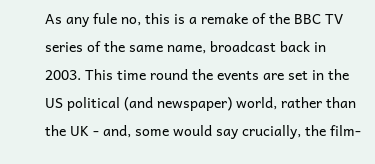As any fule no, this is a remake of the BBC TV series of the same name, broadcast back in 2003. This time round the events are set in the US political (and newspaper) world, rather than the UK - and, some would say crucially, the film-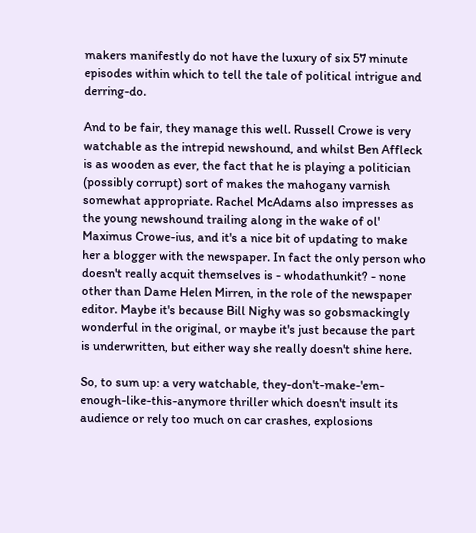makers manifestly do not have the luxury of six 57 minute episodes within which to tell the tale of political intrigue and derring-do.

And to be fair, they manage this well. Russell Crowe is very watchable as the intrepid newshound, and whilst Ben Affleck is as wooden as ever, the fact that he is playing a politician (possibly corrupt) sort of makes the mahogany varnish somewhat appropriate. Rachel McAdams also impresses as the young newshound trailing along in the wake of ol' Maximus Crowe-ius, and it's a nice bit of updating to make her a blogger with the newspaper. In fact the only person who doesn't really acquit themselves is - whodathunkit? - none other than Dame Helen Mirren, in the role of the newspaper editor. Maybe it's because Bill Nighy was so gobsmackingly wonderful in the original, or maybe it's just because the part is underwritten, but either way she really doesn't shine here.

So, to sum up: a very watchable, they-don't-make-'em-enough-like-this-anymore thriller which doesn't insult its audience or rely too much on car crashes, explosions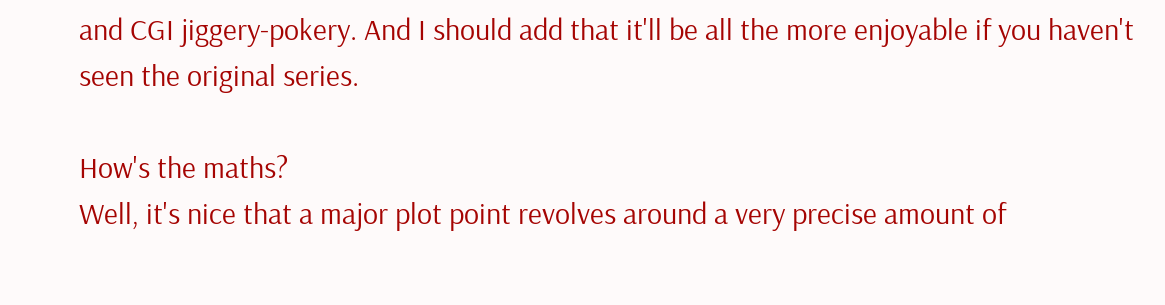and CGI jiggery-pokery. And I should add that it'll be all the more enjoyable if you haven't seen the original series.

How's the maths?
Well, it's nice that a major plot point revolves around a very precise amount of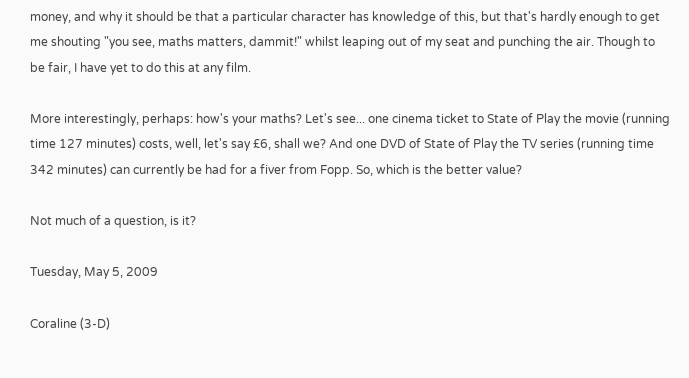money, and why it should be that a particular character has knowledge of this, but that's hardly enough to get me shouting "you see, maths matters, dammit!" whilst leaping out of my seat and punching the air. Though to be fair, I have yet to do this at any film.

More interestingly, perhaps: how's your maths? Let's see... one cinema ticket to State of Play the movie (running time 127 minutes) costs, well, let's say £6, shall we? And one DVD of State of Play the TV series (running time 342 minutes) can currently be had for a fiver from Fopp. So, which is the better value?

Not much of a question, is it?

Tuesday, May 5, 2009

Coraline (3-D)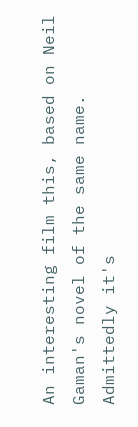An interesting film this, based on Neil Gaman's novel of the same name. Admittedly it's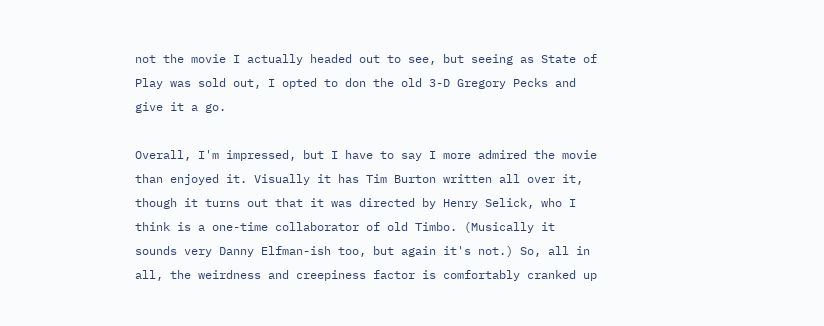not the movie I actually headed out to see, but seeing as State of Play was sold out, I opted to don the old 3-D Gregory Pecks and give it a go.

Overall, I'm impressed, but I have to say I more admired the movie than enjoyed it. Visually it has Tim Burton written all over it, though it turns out that it was directed by Henry Selick, who I think is a one-time collaborator of old Timbo. (Musically it sounds very Danny Elfman-ish too, but again it's not.) So, all in all, the weirdness and creepiness factor is comfortably cranked up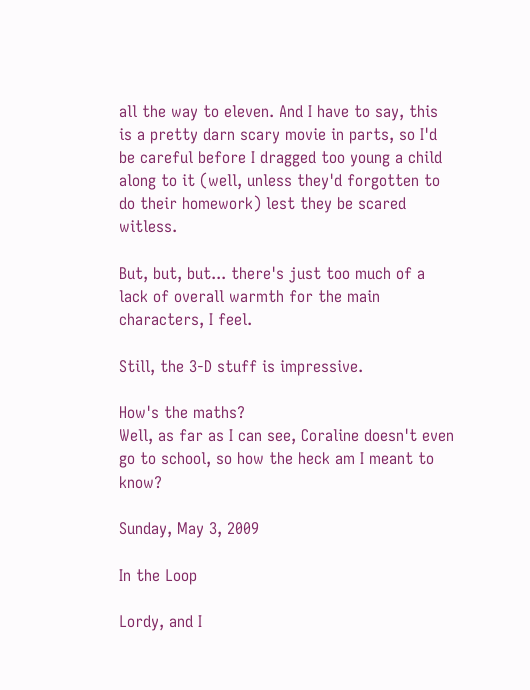all the way to eleven. And I have to say, this is a pretty darn scary movie in parts, so I'd be careful before I dragged too young a child along to it (well, unless they'd forgotten to do their homework) lest they be scared witless.

But, but, but... there's just too much of a lack of overall warmth for the main characters, I feel.

Still, the 3-D stuff is impressive.

How's the maths?
Well, as far as I can see, Coraline doesn't even go to school, so how the heck am I meant to know?

Sunday, May 3, 2009

In the Loop

Lordy, and I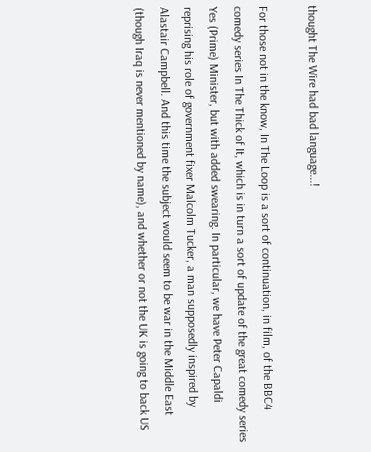thought The Wire had bad language...!

For those not in the know, In The Loop is a sort of continuation, in film, of the BBC4 comedy series In The Thick of It, which is in turn a sort of update of the great comedy series Yes (Prime) Minister, but with added swearing. In particular, we have Peter Capaldi reprising his role of government fixer Malcolm Tucker, a man supposedly inspired by Alastair Campbell. And this time the subject would seem to be war in the Middle East (though Iraq is never mentioned by name), and whether or not the UK is going to back US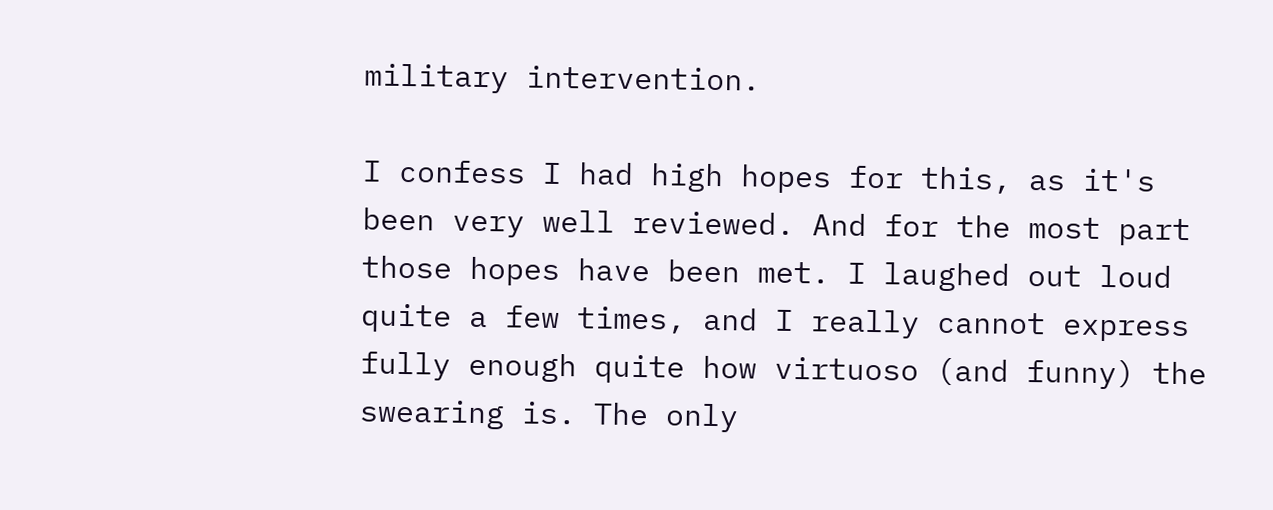military intervention.

I confess I had high hopes for this, as it's been very well reviewed. And for the most part those hopes have been met. I laughed out loud quite a few times, and I really cannot express fully enough quite how virtuoso (and funny) the swearing is. The only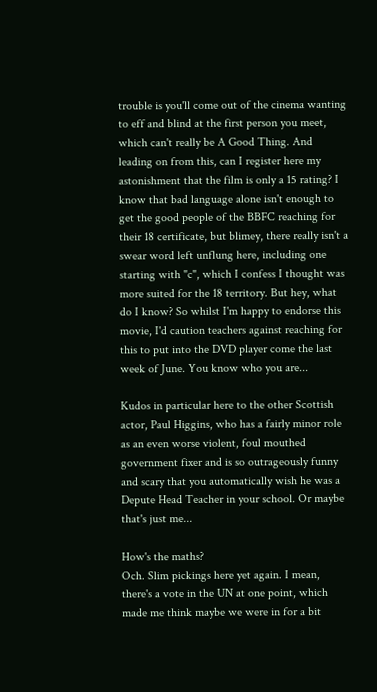trouble is you'll come out of the cinema wanting to eff and blind at the first person you meet, which can't really be A Good Thing. And leading on from this, can I register here my astonishment that the film is only a 15 rating? I know that bad language alone isn't enough to get the good people of the BBFC reaching for their 18 certificate, but blimey, there really isn't a swear word left unflung here, including one starting with "c", which I confess I thought was more suited for the 18 territory. But hey, what do I know? So whilst I'm happy to endorse this movie, I'd caution teachers against reaching for this to put into the DVD player come the last week of June. You know who you are...

Kudos in particular here to the other Scottish actor, Paul Higgins, who has a fairly minor role as an even worse violent, foul mouthed government fixer and is so outrageously funny and scary that you automatically wish he was a Depute Head Teacher in your school. Or maybe that's just me...

How's the maths?
Och. Slim pickings here yet again. I mean, there's a vote in the UN at one point, which made me think maybe we were in for a bit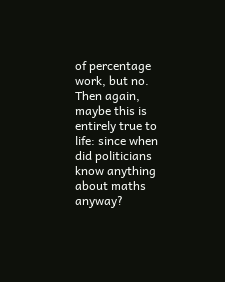of percentage work, but no. Then again, maybe this is entirely true to life: since when did politicians know anything about maths anyway?